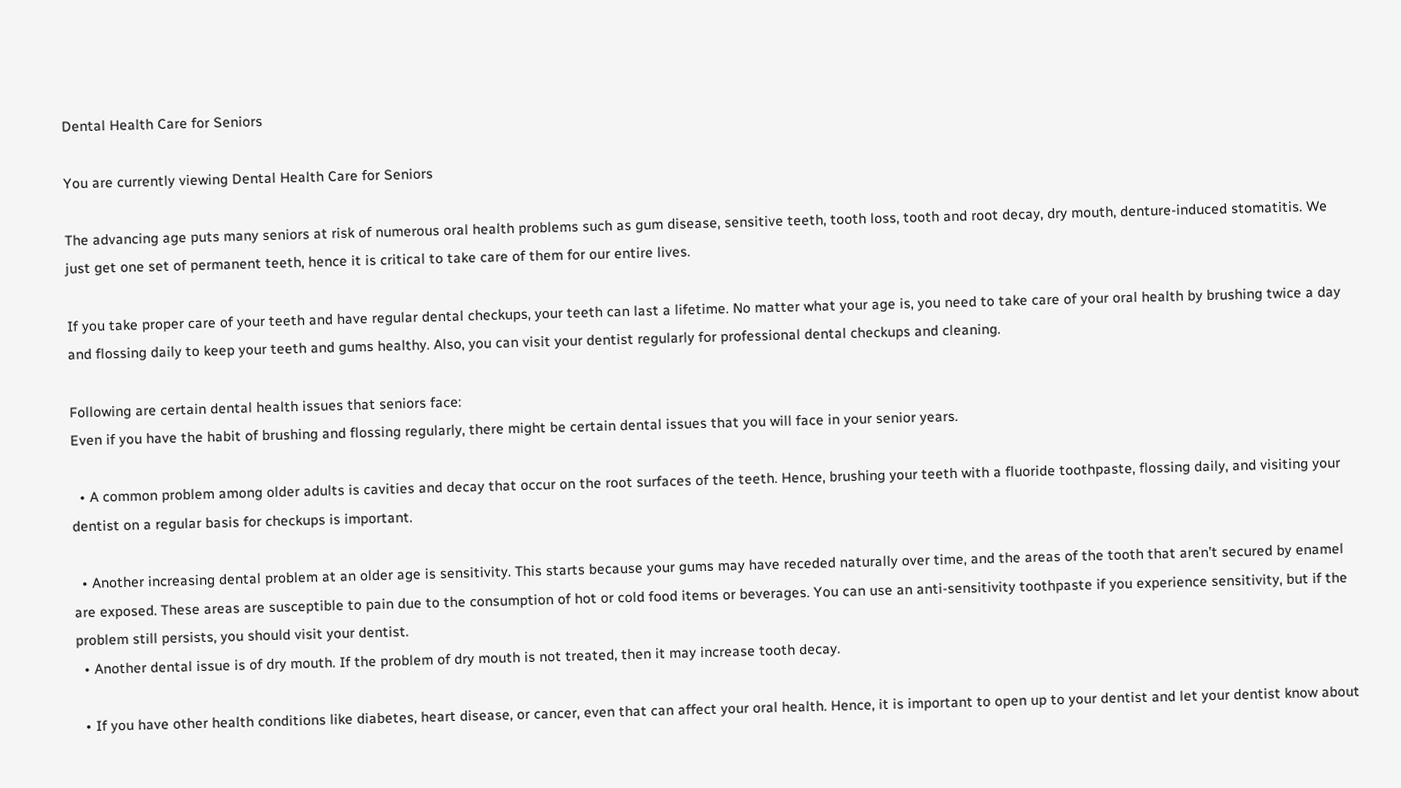Dental Health Care for Seniors

You are currently viewing Dental Health Care for Seniors

The advancing age puts many seniors at risk of numerous oral health problems such as gum disease, sensitive teeth, tooth loss, tooth and root decay, dry mouth, denture-induced stomatitis. We just get one set of permanent teeth, hence it is critical to take care of them for our entire lives.

If you take proper care of your teeth and have regular dental checkups, your teeth can last a lifetime. No matter what your age is, you need to take care of your oral health by brushing twice a day and flossing daily to keep your teeth and gums healthy. Also, you can visit your dentist regularly for professional dental checkups and cleaning.

Following are certain dental health issues that seniors face:
Even if you have the habit of brushing and flossing regularly, there might be certain dental issues that you will face in your senior years.

  • A common problem among older adults is cavities and decay that occur on the root surfaces of the teeth. Hence, brushing your teeth with a fluoride toothpaste, flossing daily, and visiting your dentist on a regular basis for checkups is important.

  • Another increasing dental problem at an older age is sensitivity. This starts because your gums may have receded naturally over time, and the areas of the tooth that aren’t secured by enamel are exposed. These areas are susceptible to pain due to the consumption of hot or cold food items or beverages. You can use an anti-sensitivity toothpaste if you experience sensitivity, but if the problem still persists, you should visit your dentist.
  • Another dental issue is of dry mouth. If the problem of dry mouth is not treated, then it may increase tooth decay.

  • If you have other health conditions like diabetes, heart disease, or cancer, even that can affect your oral health. Hence, it is important to open up to your dentist and let your dentist know about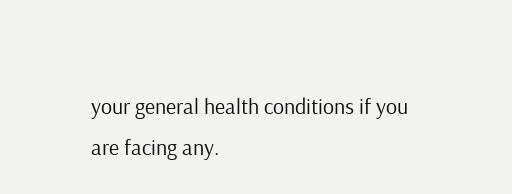your general health conditions if you are facing any.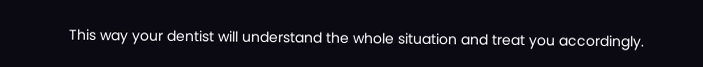This way your dentist will understand the whole situation and treat you accordingly.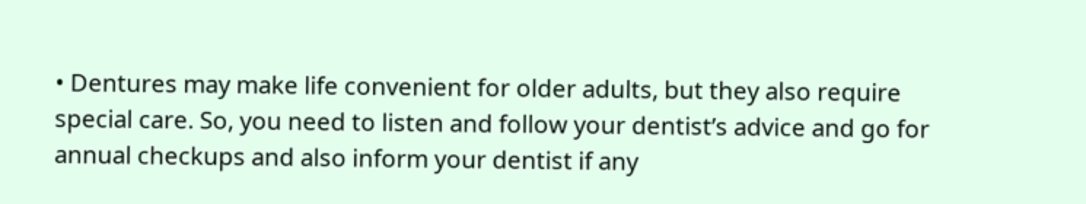• Dentures may make life convenient for older adults, but they also require special care. So, you need to listen and follow your dentist’s advice and go for annual checkups and also inform your dentist if any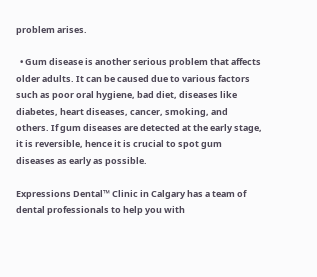problem arises.

  • Gum disease is another serious problem that affects older adults. It can be caused due to various factors such as poor oral hygiene, bad diet, diseases like diabetes, heart diseases, cancer, smoking, and others. If gum diseases are detected at the early stage, it is reversible, hence it is crucial to spot gum diseases as early as possible.

Expressions Dental™ Clinic in Calgary has a team of dental professionals to help you with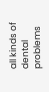all kinds of dental problems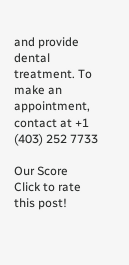and provide dental treatment. To make an appointment, contact at +1 (403) 252 7733

Our Score
Click to rate this post!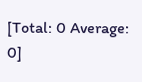[Total: 0 Average: 0]